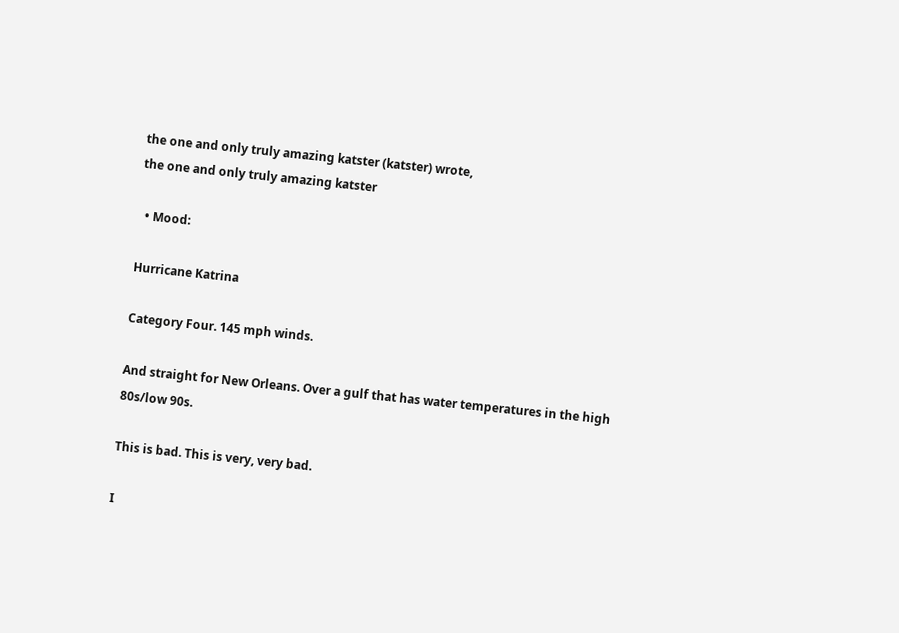the one and only truly amazing katster (katster) wrote,
the one and only truly amazing katster

  • Mood:

Hurricane Katrina

Category Four. 145 mph winds.

And straight for New Orleans. Over a gulf that has water temperatures in the high 80s/low 90s.

This is bad. This is very, very bad.

I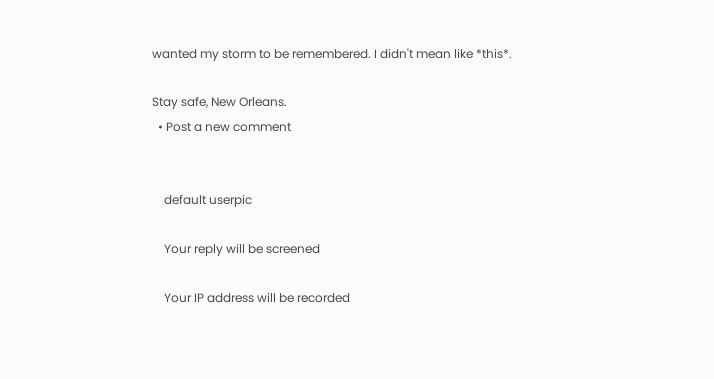wanted my storm to be remembered. I didn't mean like *this*.

Stay safe, New Orleans.
  • Post a new comment


    default userpic

    Your reply will be screened

    Your IP address will be recorded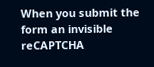When you submit the form an invisible reCAPTCHA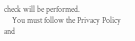check will be performed.
    You must follow the Privacy Policy and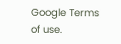Google Terms of use.